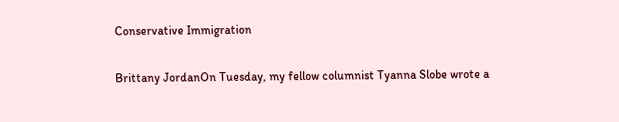Conservative Immigration

Brittany JordanOn Tuesday, my fellow columnist Tyanna Slobe wrote a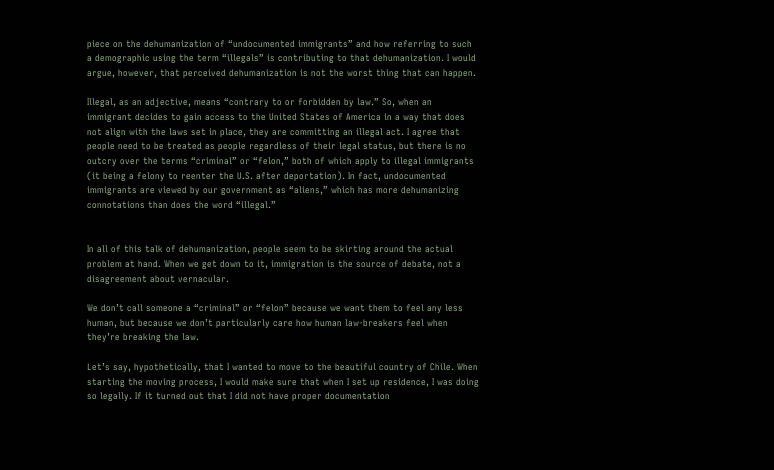piece on the dehumanization of “undocumented immigrants” and how referring to such a demographic using the term “illegals” is contributing to that dehumanization. I would argue, however, that perceived dehumanization is not the worst thing that can happen.

Illegal, as an adjective, means “contrary to or forbidden by law.” So, when an immigrant decides to gain access to the United States of America in a way that does not align with the laws set in place, they are committing an illegal act. I agree that people need to be treated as people regardless of their legal status, but there is no outcry over the terms “criminal” or “felon,” both of which apply to illegal immigrants (it being a felony to reenter the U.S. after deportation). In fact, undocumented immigrants are viewed by our government as “aliens,” which has more dehumanizing connotations than does the word “illegal.”


In all of this talk of dehumanization, people seem to be skirting around the actual problem at hand. When we get down to it, immigration is the source of debate, not a disagreement about vernacular.

We don’t call someone a “criminal” or “felon” because we want them to feel any less human, but because we don’t particularly care how human law-breakers feel when they’re breaking the law.

Let’s say, hypothetically, that I wanted to move to the beautiful country of Chile. When starting the moving process, I would make sure that when I set up residence, I was doing so legally. If it turned out that I did not have proper documentation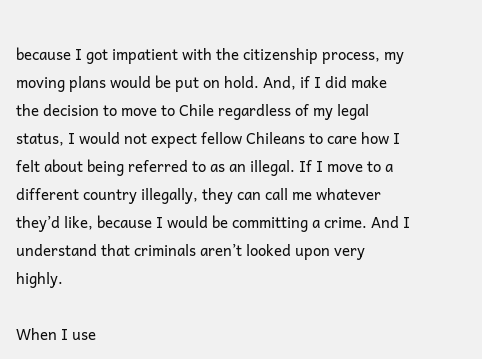because I got impatient with the citizenship process, my moving plans would be put on hold. And, if I did make the decision to move to Chile regardless of my legal status, I would not expect fellow Chileans to care how I felt about being referred to as an illegal. If I move to a different country illegally, they can call me whatever they’d like, because I would be committing a crime. And I understand that criminals aren’t looked upon very highly.

When I use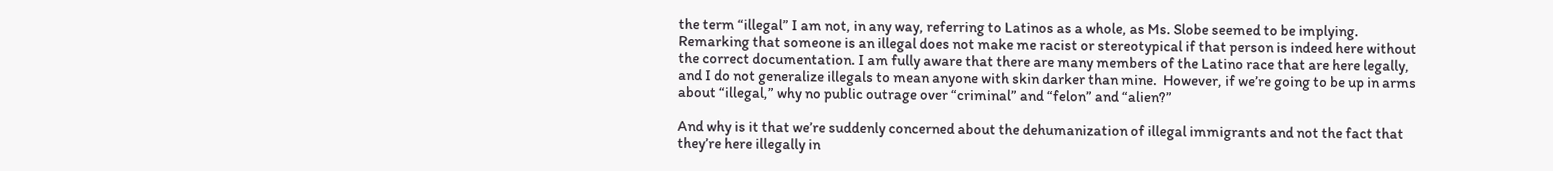the term “illegal” I am not, in any way, referring to Latinos as a whole, as Ms. Slobe seemed to be implying. Remarking that someone is an illegal does not make me racist or stereotypical if that person is indeed here without the correct documentation. I am fully aware that there are many members of the Latino race that are here legally, and I do not generalize illegals to mean anyone with skin darker than mine.  However, if we’re going to be up in arms about “illegal,” why no public outrage over “criminal” and “felon” and “alien?”

And why is it that we’re suddenly concerned about the dehumanization of illegal immigrants and not the fact that they’re here illegally in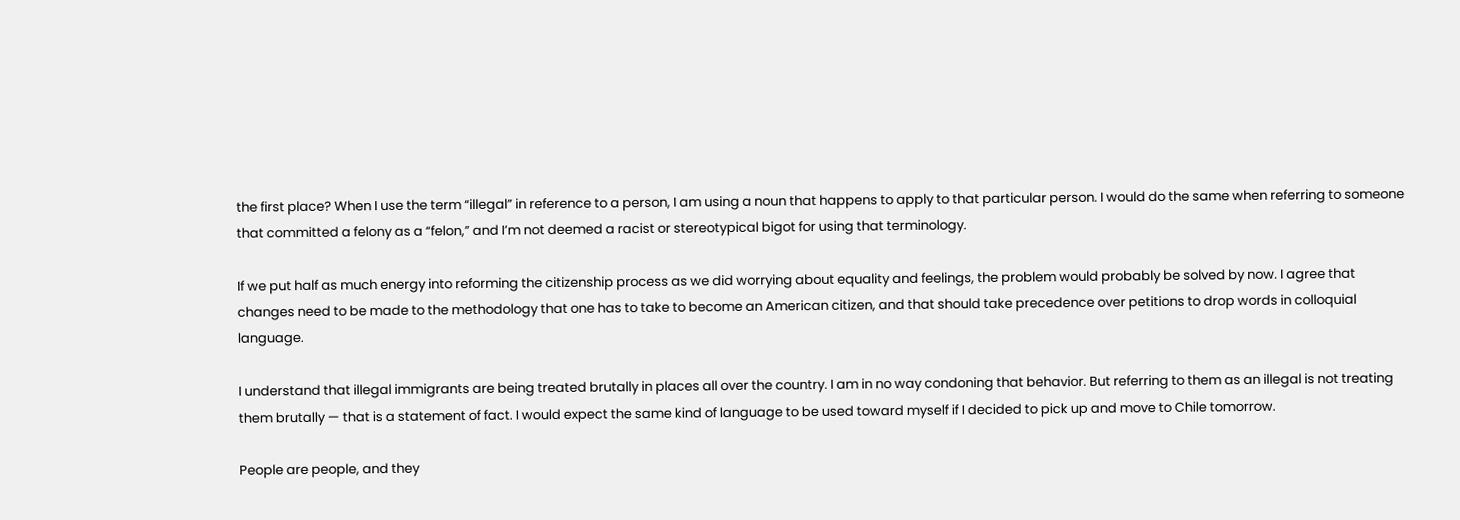the first place? When I use the term “illegal” in reference to a person, I am using a noun that happens to apply to that particular person. I would do the same when referring to someone that committed a felony as a “felon,” and I’m not deemed a racist or stereotypical bigot for using that terminology.

If we put half as much energy into reforming the citizenship process as we did worrying about equality and feelings, the problem would probably be solved by now. I agree that changes need to be made to the methodology that one has to take to become an American citizen, and that should take precedence over petitions to drop words in colloquial language.

I understand that illegal immigrants are being treated brutally in places all over the country. I am in no way condoning that behavior. But referring to them as an illegal is not treating them brutally — that is a statement of fact. I would expect the same kind of language to be used toward myself if I decided to pick up and move to Chile tomorrow.

People are people, and they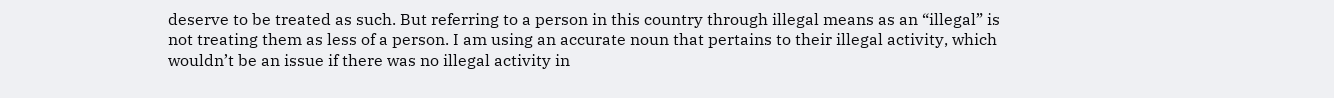deserve to be treated as such. But referring to a person in this country through illegal means as an “illegal” is not treating them as less of a person. I am using an accurate noun that pertains to their illegal activity, which wouldn’t be an issue if there was no illegal activity in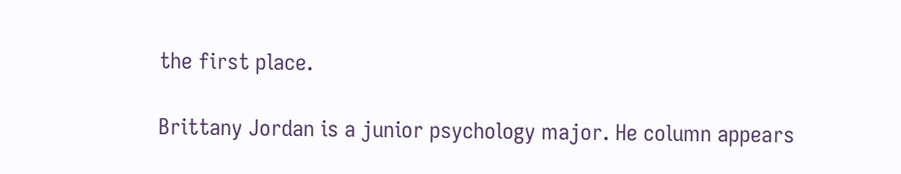the first place.

Brittany Jordan is a junior psychology major. He column appears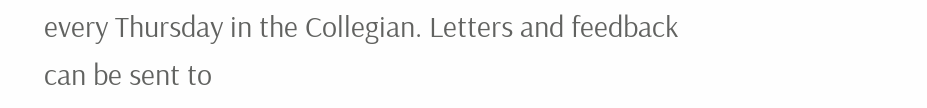every Thursday in the Collegian. Letters and feedback can be sent to